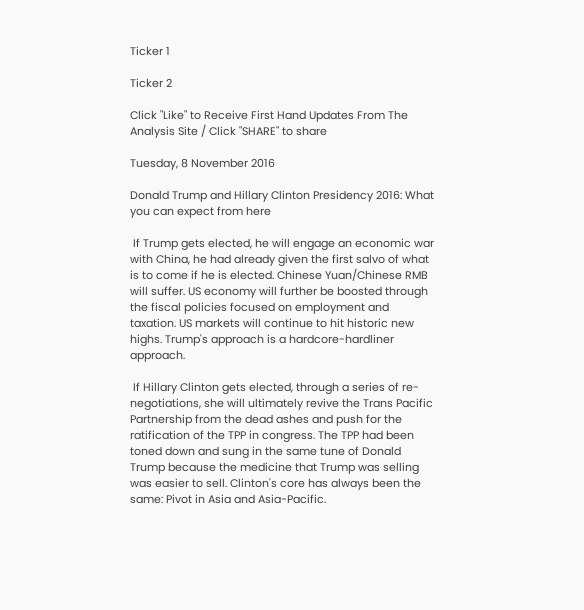Ticker 1

Ticker 2

Click "Like" to Receive First Hand Updates From The Analysis Site / Click "SHARE" to share

Tuesday, 8 November 2016

Donald Trump and Hillary Clinton Presidency 2016: What you can expect from here

 If Trump gets elected, he will engage an economic war with China, he had already given the first salvo of what is to come if he is elected. Chinese Yuan/Chinese RMB will suffer. US economy will further be boosted through the fiscal policies focused on employment and taxation. US markets will continue to hit historic new highs. Trump's approach is a hardcore-hardliner approach.

 If Hillary Clinton gets elected, through a series of re-negotiations, she will ultimately revive the Trans Pacific Partnership from the dead ashes and push for the ratification of the TPP in congress. The TPP had been toned down and sung in the same tune of Donald Trump because the medicine that Trump was selling was easier to sell. Clinton's core has always been the same: Pivot in Asia and Asia-Pacific.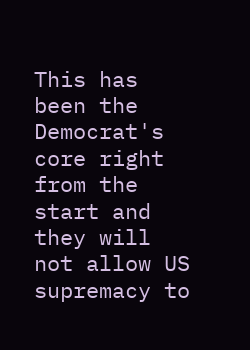This has been the Democrat's core right from the start and they will not allow US supremacy to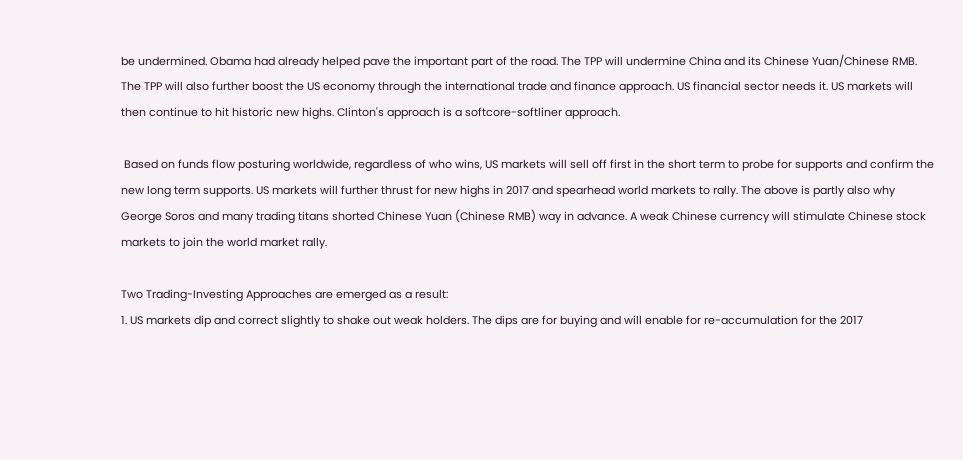be undermined. Obama had already helped pave the important part of the road. The TPP will undermine China and its Chinese Yuan/Chinese RMB. The TPP will also further boost the US economy through the international trade and finance approach. US financial sector needs it. US markets will then continue to hit historic new highs. Clinton's approach is a softcore-softliner approach.

 Based on funds flow posturing worldwide, regardless of who wins, US markets will sell off first in the short term to probe for supports and confirm the new long term supports. US markets will further thrust for new highs in 2017 and spearhead world markets to rally. The above is partly also why George Soros and many trading titans shorted Chinese Yuan (Chinese RMB) way in advance. A weak Chinese currency will stimulate Chinese stock markets to join the world market rally.

Two Trading-Investing Approaches are emerged as a result:
1. US markets dip and correct slightly to shake out weak holders. The dips are for buying and will enable for re-accumulation for the 2017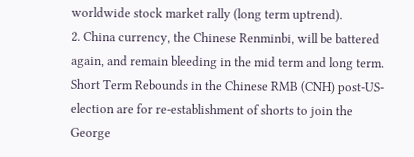worldwide stock market rally (long term uptrend).
2. China currency, the Chinese Renminbi, will be battered again, and remain bleeding in the mid term and long term. Short Term Rebounds in the Chinese RMB (CNH) post-US-election are for re-establishment of shorts to join the George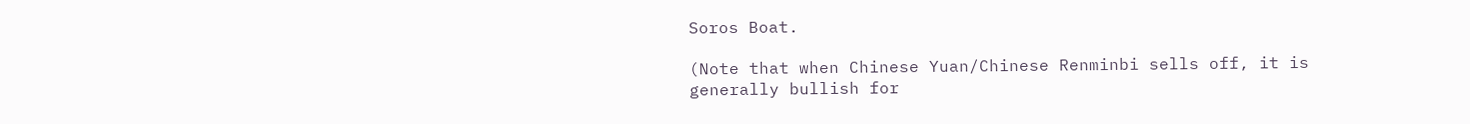Soros Boat.

(Note that when Chinese Yuan/Chinese Renminbi sells off, it is generally bullish for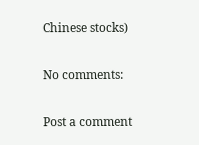Chinese stocks)

No comments:

Post a comment